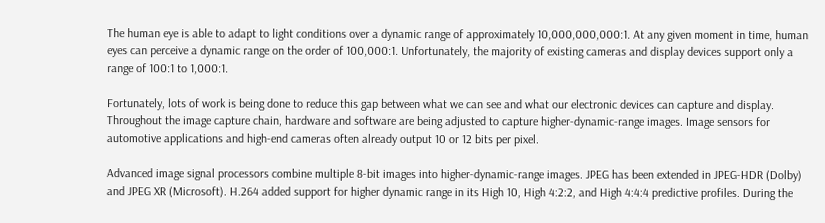The human eye is able to adapt to light conditions over a dynamic range of approximately 10,000,000,000:1. At any given moment in time, human eyes can perceive a dynamic range on the order of 100,000:1. Unfortunately, the majority of existing cameras and display devices support only a range of 100:1 to 1,000:1.

Fortunately, lots of work is being done to reduce this gap between what we can see and what our electronic devices can capture and display. Throughout the image capture chain, hardware and software are being adjusted to capture higher-dynamic-range images. Image sensors for automotive applications and high-end cameras often already output 10 or 12 bits per pixel.

Advanced image signal processors combine multiple 8-bit images into higher-dynamic-range images. JPEG has been extended in JPEG-HDR (Dolby) and JPEG XR (Microsoft). H.264 added support for higher dynamic range in its High 10, High 4:2:2, and High 4:4:4 predictive profiles. During the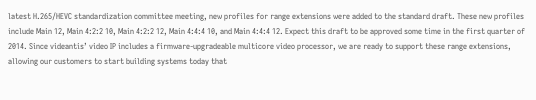latest H.265/HEVC standardization committee meeting, new profiles for range extensions were added to the standard draft. These new profiles include Main 12, Main 4:2:2 10, Main 4:2:2 12, Main 4:4:4 10, and Main 4:4:4 12. Expect this draft to be approved some time in the first quarter of 2014. Since videantis’ video IP includes a firmware-upgradeable multicore video processor, we are ready to support these range extensions, allowing our customers to start building systems today that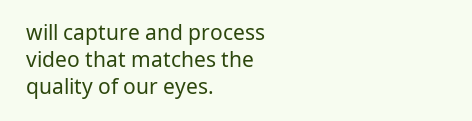will capture and process video that matches the quality of our eyes.